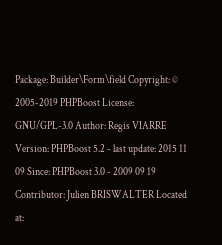Package: Builder\Form\field Copyright: © 2005-2019 PHPBoost License: GNU/GPL-3.0 Author: Regis VIARRE Version: PHPBoost 5.2 - last update: 2015 11 09 Since: PHPBoost 3.0 - 2009 09 19 Contributor: Julien BRISWALTER Located at: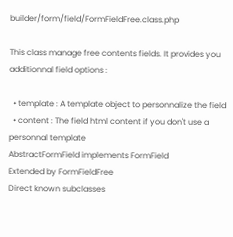builder/form/field/FormFieldFree.class.php

This class manage free contents fields. It provides you additionnal field options :

  • template : A template object to personnalize the field
  • content : The field html content if you don't use a personnal template
AbstractFormField implements FormField
Extended by FormFieldFree
Direct known subclasses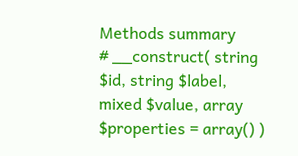Methods summary
# __construct( string $id, string $label, mixed $value, array $properties = array() )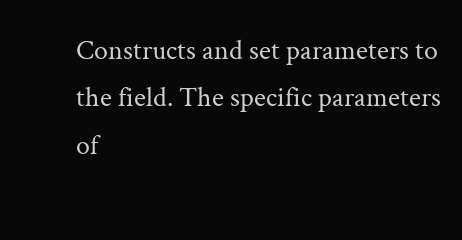Constructs and set parameters to the field. The specific parameters of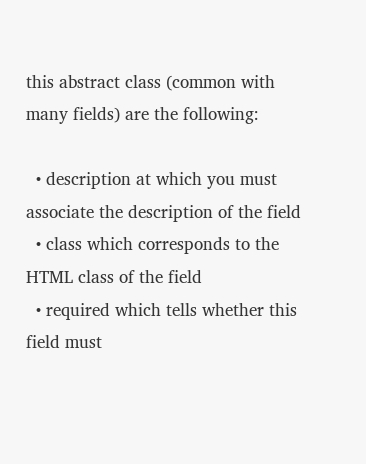this abstract class (common with many fields) are the following:

  • description at which you must associate the description of the field
  • class which corresponds to the HTML class of the field
  • required which tells whether this field must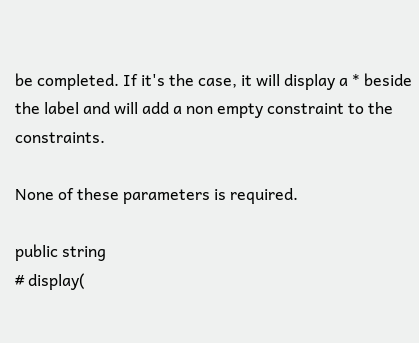be completed. If it's the case, it will display a * beside the label and will add a non empty constraint to the constraints.

None of these parameters is required.

public string
# display(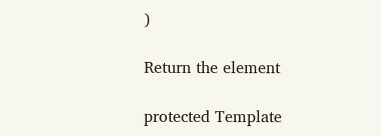)

Return the element

protected Template